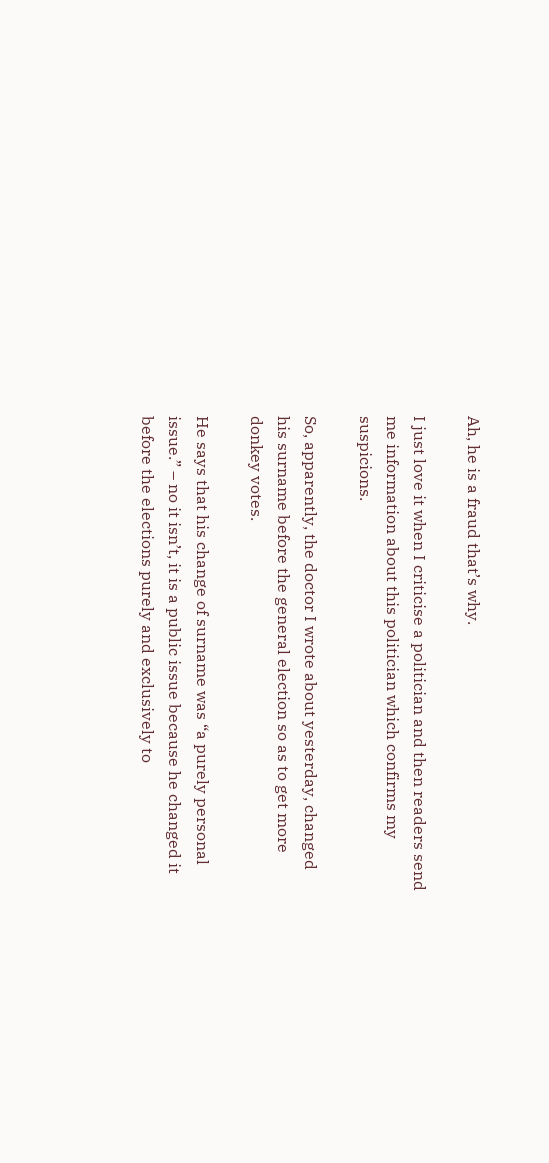Ah, he is a fraud that’s why.

I just love it when I criticise a politician and then readers send me information about this politician which confirms my suspicions.

So, apparently, the doctor I wrote about yesterday, changed his surname before the general election so as to get more donkey votes.

He says that his change of surname was “a purely personal issue.” – no it isn’t, it is a public issue because he changed it before the elections purely and exclusively to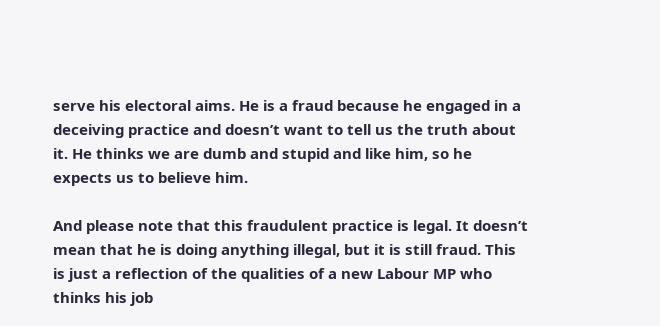serve his electoral aims. He is a fraud because he engaged in a deceiving practice and doesn’t want to tell us the truth about it. He thinks we are dumb and stupid and like him, so he expects us to believe him.

And please note that this fraudulent practice is legal. It doesn’t mean that he is doing anything illegal, but it is still fraud. This is just a reflection of the qualities of a new Labour MP who thinks his job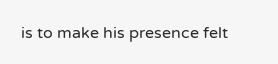is to make his presence felt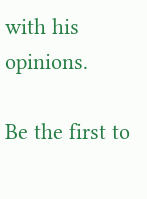with his opinions.

Be the first to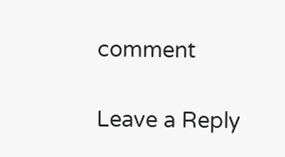comment

Leave a Reply